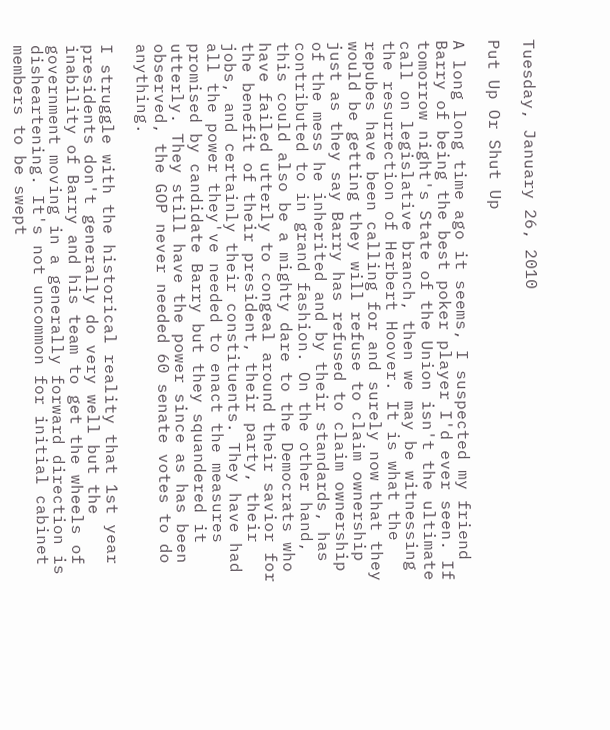Tuesday, January 26, 2010

Put Up Or Shut Up

A long long time ago it seems, I suspected my friend Barry of being the best poker player I'd ever seen. If tomorrow night's State of the Union isn't the ultimate call on legislative branch, then we may be witnessing the resurrection of Herbert Hoover. It is what the repubes have been calling for and surely now that they would be getting they will refuse to claim ownership just as they say Barry has refused to claim ownership of the mess he inherited and by their standards, has contributed to in grand fashion. On the other hand, this could also be a mighty dare to the Democrats who have failed utterly to congeal around their savior for the benefit of their president, their party, their jobs, and certainly their constituents. They have had all the power they've needed to enact the measures promised by candidate Barry but they squandered it utterly. They still have the power since as has been observed, the GOP never needed 60 senate votes to do anything.

I struggle with the historical reality that 1st year presidents don't generally do very well but the inability of Barry and his team to get the wheels of government moving in a generally forward direction is disheartening. It's not uncommon for initial cabinet members to be swept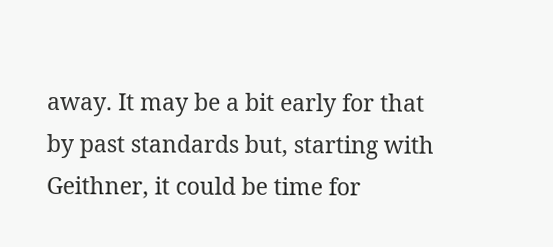away. It may be a bit early for that by past standards but, starting with Geithner, it could be time for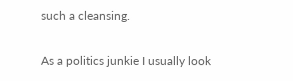such a cleansing.

As a politics junkie I usually look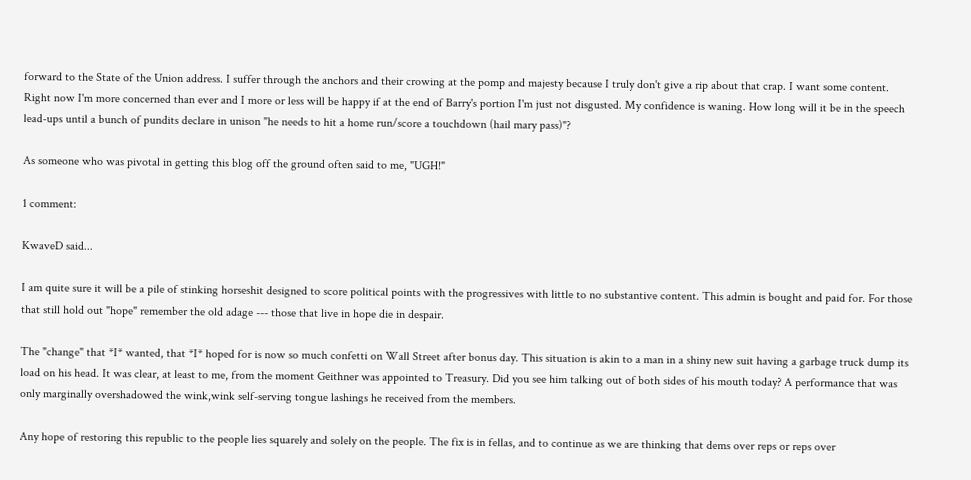forward to the State of the Union address. I suffer through the anchors and their crowing at the pomp and majesty because I truly don't give a rip about that crap. I want some content. Right now I'm more concerned than ever and I more or less will be happy if at the end of Barry's portion I'm just not disgusted. My confidence is waning. How long will it be in the speech lead-ups until a bunch of pundits declare in unison "he needs to hit a home run/score a touchdown (hail mary pass)"?

As someone who was pivotal in getting this blog off the ground often said to me, "UGH!"

1 comment:

KwaveD said...

I am quite sure it will be a pile of stinking horseshit designed to score political points with the progressives with little to no substantive content. This admin is bought and paid for. For those that still hold out "hope" remember the old adage --- those that live in hope die in despair.

The "change" that *I* wanted, that *I* hoped for is now so much confetti on Wall Street after bonus day. This situation is akin to a man in a shiny new suit having a garbage truck dump its load on his head. It was clear, at least to me, from the moment Geithner was appointed to Treasury. Did you see him talking out of both sides of his mouth today? A performance that was only marginally overshadowed the wink,wink self-serving tongue lashings he received from the members.

Any hope of restoring this republic to the people lies squarely and solely on the people. The fix is in fellas, and to continue as we are thinking that dems over reps or reps over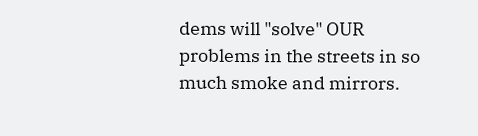dems will "solve" OUR problems in the streets in so much smoke and mirrors.